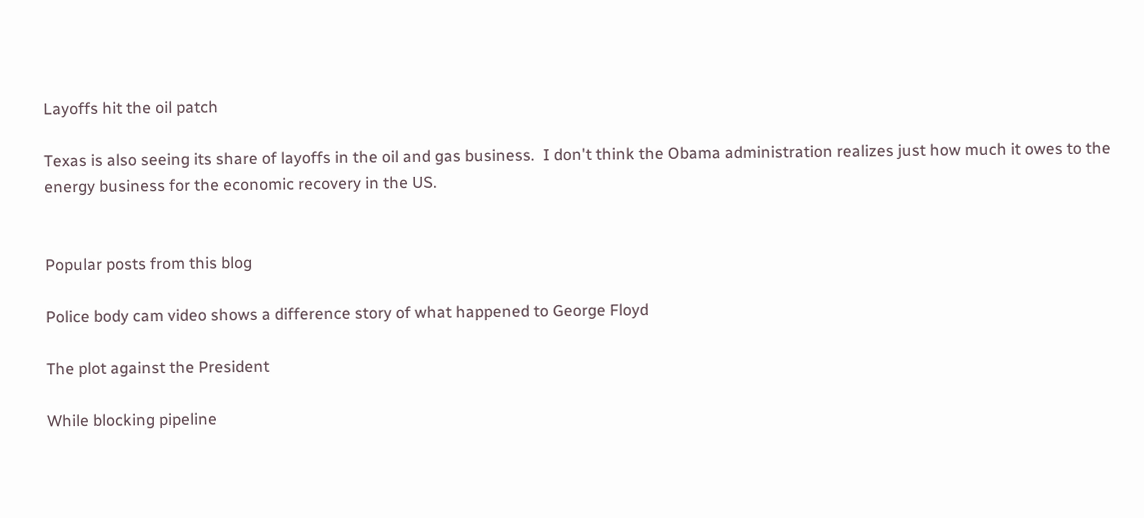Layoffs hit the oil patch

Texas is also seeing its share of layoffs in the oil and gas business.  I don't think the Obama administration realizes just how much it owes to the energy business for the economic recovery in the US.


Popular posts from this blog

Police body cam video shows a difference story of what happened to George Floyd

The plot against the President

While blocking pipeline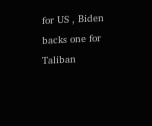for US , Biden backs one for Taliban